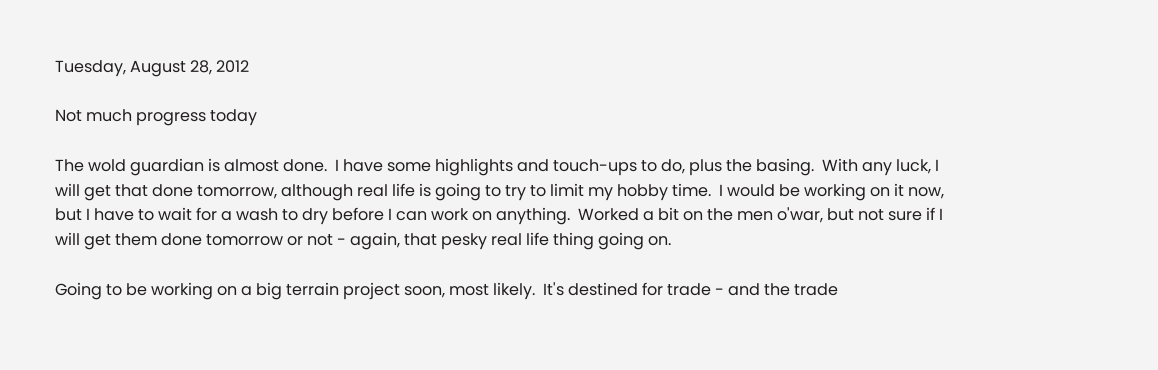Tuesday, August 28, 2012

Not much progress today

The wold guardian is almost done.  I have some highlights and touch-ups to do, plus the basing.  With any luck, I will get that done tomorrow, although real life is going to try to limit my hobby time.  I would be working on it now, but I have to wait for a wash to dry before I can work on anything.  Worked a bit on the men o'war, but not sure if I will get them done tomorrow or not - again, that pesky real life thing going on.

Going to be working on a big terrain project soon, most likely.  It's destined for trade - and the trade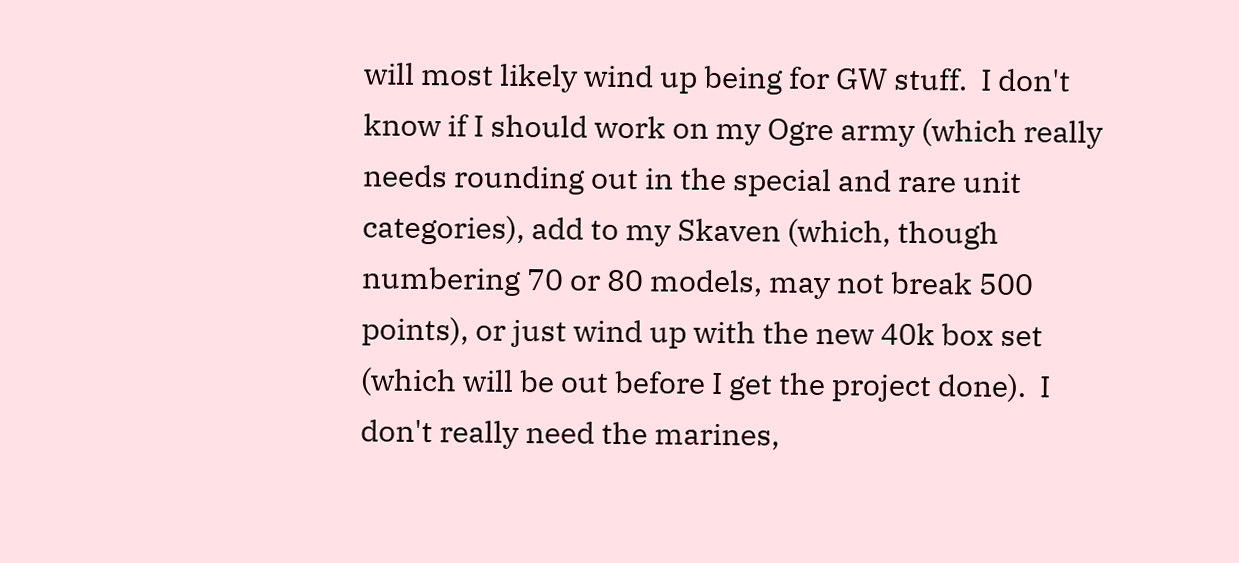will most likely wind up being for GW stuff.  I don't know if I should work on my Ogre army (which really needs rounding out in the special and rare unit categories), add to my Skaven (which, though numbering 70 or 80 models, may not break 500 points), or just wind up with the new 40k box set (which will be out before I get the project done).  I don't really need the marines,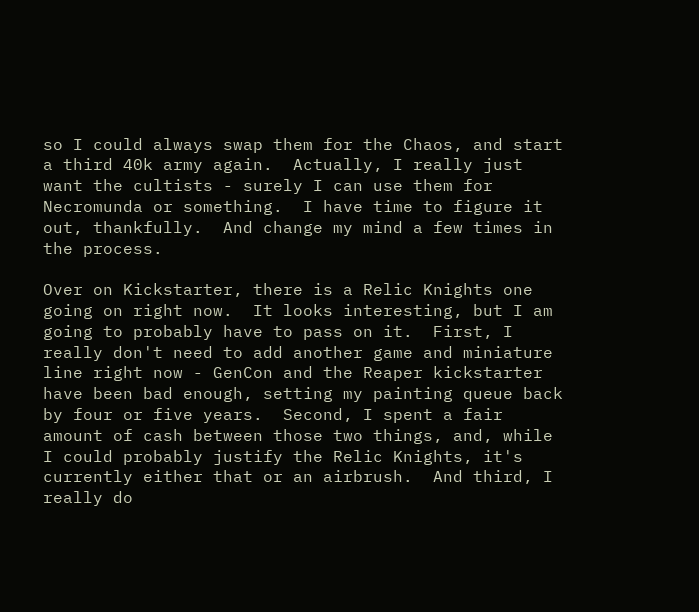so I could always swap them for the Chaos, and start a third 40k army again.  Actually, I really just want the cultists - surely I can use them for Necromunda or something.  I have time to figure it out, thankfully.  And change my mind a few times in the process.

Over on Kickstarter, there is a Relic Knights one going on right now.  It looks interesting, but I am going to probably have to pass on it.  First, I really don't need to add another game and miniature line right now - GenCon and the Reaper kickstarter have been bad enough, setting my painting queue back by four or five years.  Second, I spent a fair amount of cash between those two things, and, while I could probably justify the Relic Knights, it's currently either that or an airbrush.  And third, I really do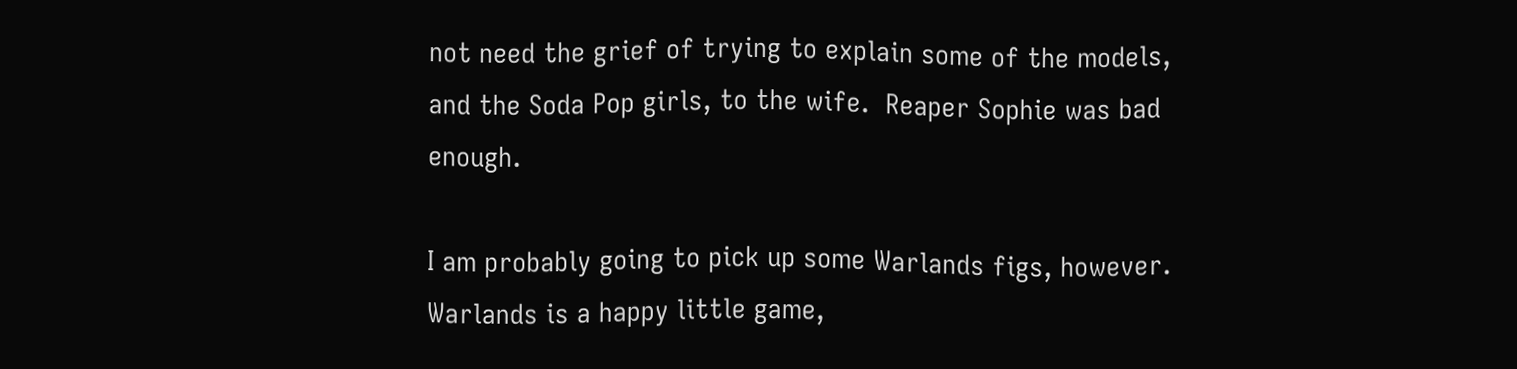not need the grief of trying to explain some of the models, and the Soda Pop girls, to the wife.  Reaper Sophie was bad enough.

I am probably going to pick up some Warlands figs, however.  Warlands is a happy little game,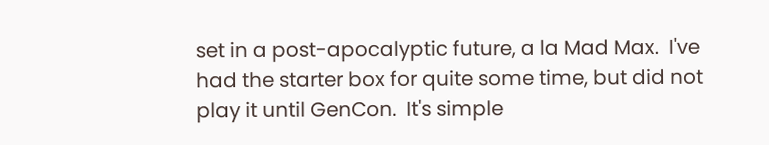set in a post-apocalyptic future, a la Mad Max.  I've had the starter box for quite some time, but did not play it until GenCon.  It's simple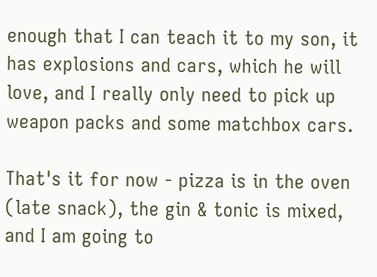enough that I can teach it to my son, it has explosions and cars, which he will love, and I really only need to pick up weapon packs and some matchbox cars.

That's it for now - pizza is in the oven (late snack), the gin & tonic is mixed, and I am going to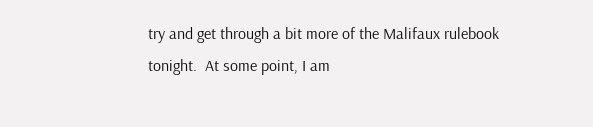try and get through a bit more of the Malifaux rulebook tonight.  At some point, I am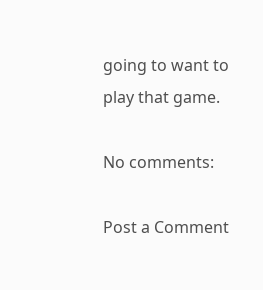going to want to play that game.

No comments:

Post a Comment